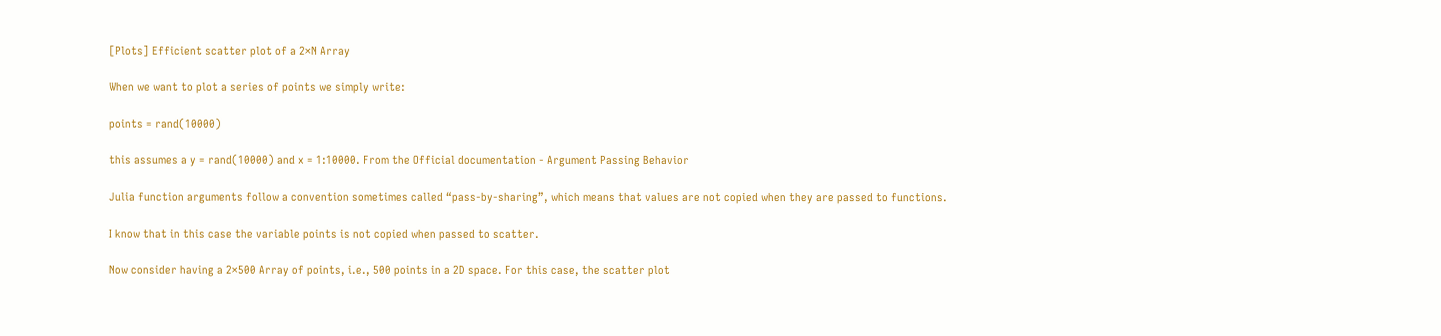[Plots] Efficient scatter plot of a 2×N Array

When we want to plot a series of points we simply write:

points = rand(10000)

this assumes a y = rand(10000) and x = 1:10000. From the Official documentation - Argument Passing Behavior

Julia function arguments follow a convention sometimes called “pass-by-sharing”, which means that values are not copied when they are passed to functions.

I know that in this case the variable points is not copied when passed to scatter.

Now consider having a 2×500 Array of points, i.e., 500 points in a 2D space. For this case, the scatter plot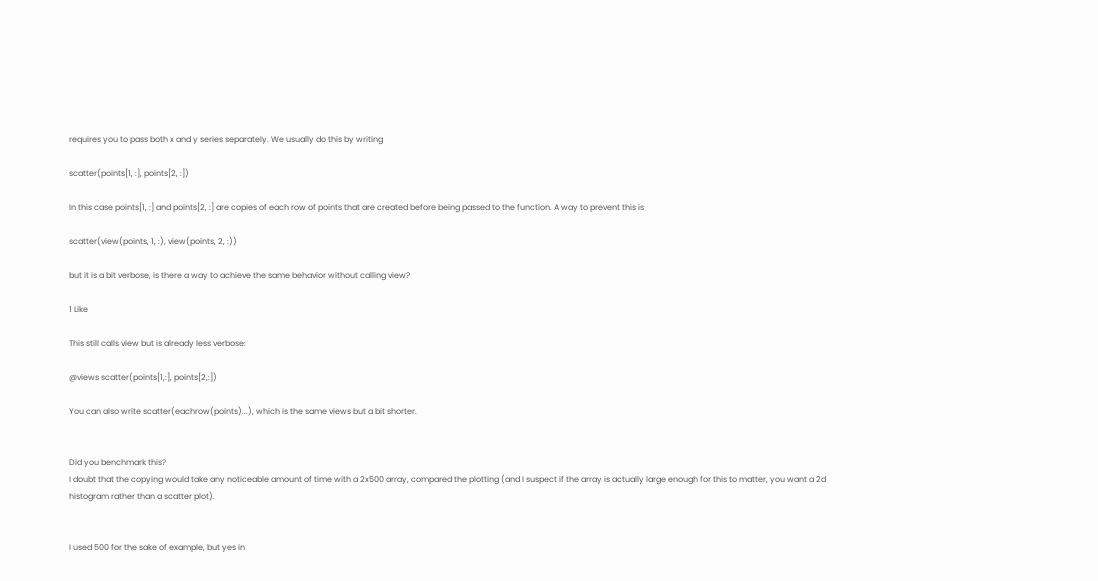requires you to pass both x and y series separately. We usually do this by writing

scatter(points[1, :], points[2, :])

In this case points[1, :] and points[2, :] are copies of each row of points that are created before being passed to the function. A way to prevent this is

scatter(view(points, 1, :), view(points, 2, :))

but it is a bit verbose, is there a way to achieve the same behavior without calling view?

1 Like

This still calls view but is already less verbose:

@views scatter(points[1,:], points[2,:])

You can also write scatter(eachrow(points)...), which is the same views but a bit shorter.


Did you benchmark this?
I doubt that the copying would take any noticeable amount of time with a 2x500 array, compared the plotting (and I suspect if the array is actually large enough for this to matter, you want a 2d histogram rather than a scatter plot).


I used 500 for the sake of example, but yes in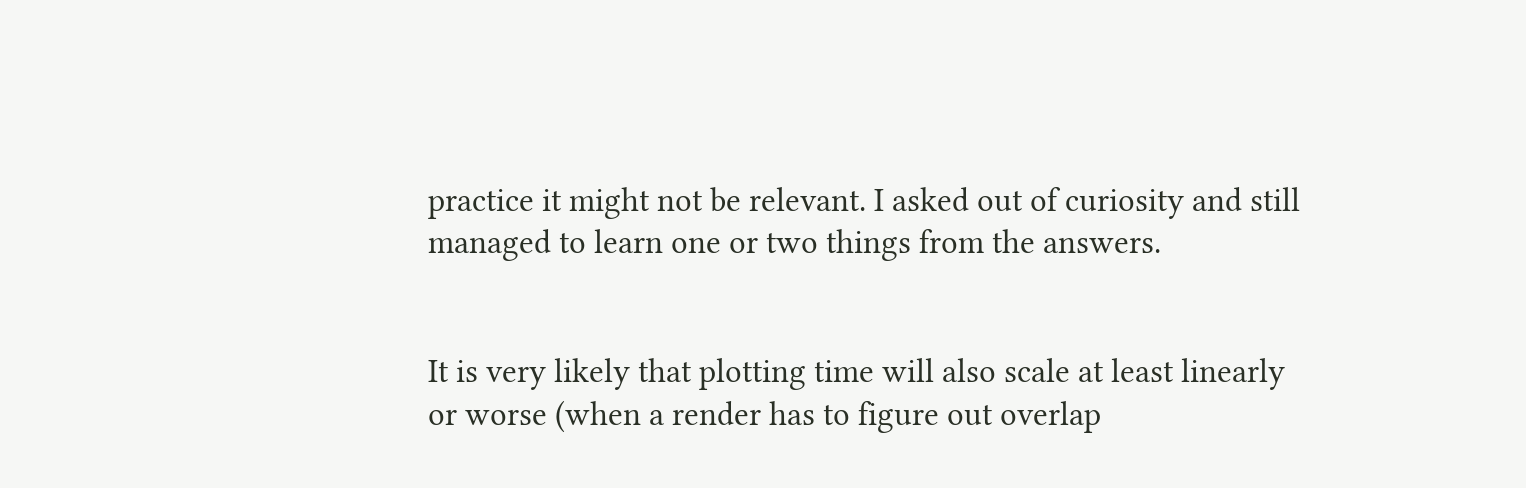practice it might not be relevant. I asked out of curiosity and still managed to learn one or two things from the answers.


It is very likely that plotting time will also scale at least linearly or worse (when a render has to figure out overlap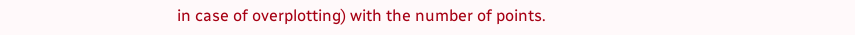in case of overplotting) with the number of points.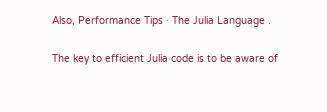Also, Performance Tips · The Julia Language .

The key to efficient Julia code is to be aware of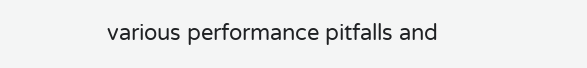various performance pitfalls and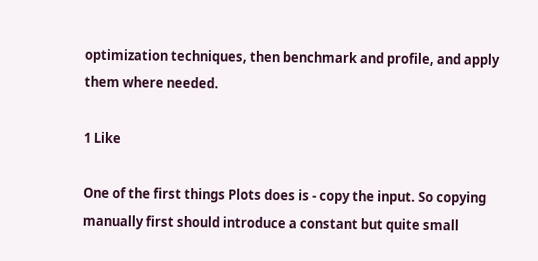optimization techniques, then benchmark and profile, and apply them where needed.

1 Like

One of the first things Plots does is - copy the input. So copying manually first should introduce a constant but quite small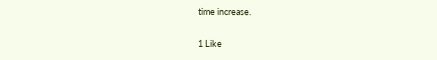time increase.

1 Like